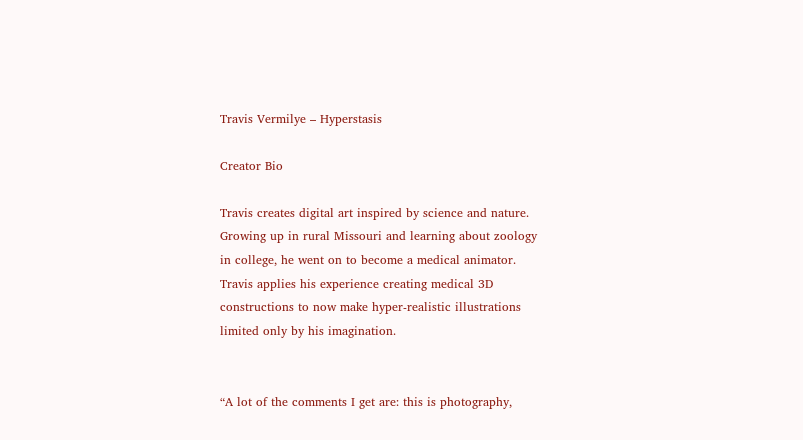Travis Vermilye – Hyperstasis

Creator Bio

Travis creates digital art inspired by science and nature. Growing up in rural Missouri and learning about zoology in college, he went on to become a medical animator. Travis applies his experience creating medical 3D constructions to now make hyper-realistic illustrations limited only by his imagination.


“A lot of the comments I get are: this is photography,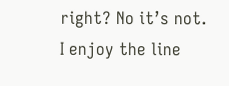right? No it’s not. I enjoy the line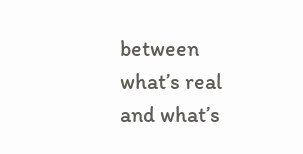between what’s real and what’s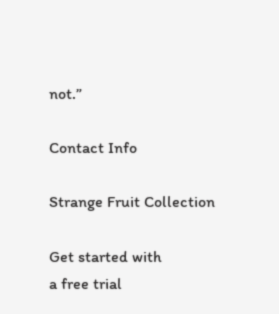not.”

Contact Info

Strange Fruit Collection

Get started with
a free trial